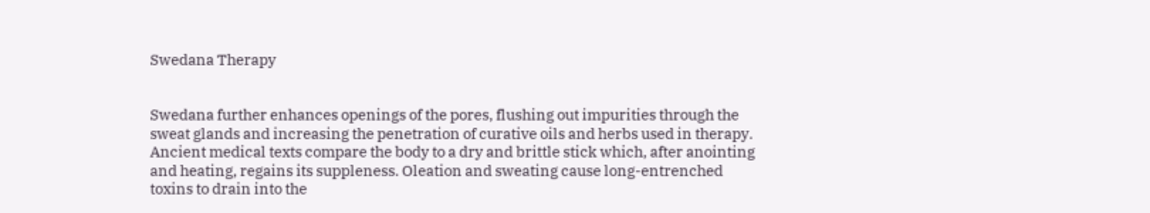Swedana Therapy


Swedana further enhances openings of the pores, flushing out impurities through the sweat glands and increasing the penetration of curative oils and herbs used in therapy.
Ancient medical texts compare the body to a dry and brittle stick which, after anointing and heating, regains its suppleness. Oleation and sweating cause long-entrenched toxins to drain into the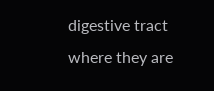digestive tract where they are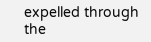expelled through the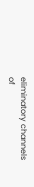eliminatory channels of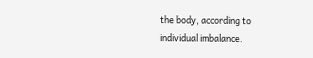the body, according to individual imbalance.